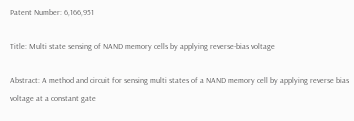Patent Number: 6,166,951

Title: Multi state sensing of NAND memory cells by applying reverse-bias voltage

Abstract: A method and circuit for sensing multi states of a NAND memory cell by applying reverse bias voltage at a constant gate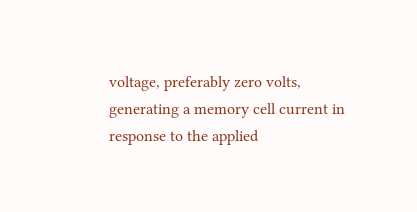voltage, preferably zero volts, generating a memory cell current in response to the applied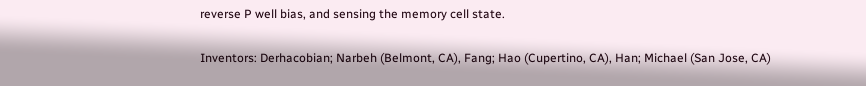reverse P well bias, and sensing the memory cell state.

Inventors: Derhacobian; Narbeh (Belmont, CA), Fang; Hao (Cupertino, CA), Han; Michael (San Jose, CA)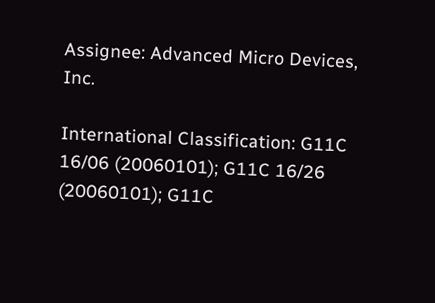Assignee: Advanced Micro Devices, Inc.

International Classification: G11C 16/06 (20060101); G11C 16/26 (20060101); G11C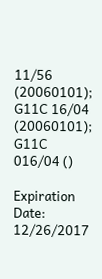11/56 (20060101); G11C 16/04 (20060101); G11C 016/04 ()

Expiration Date: 12/26/2017